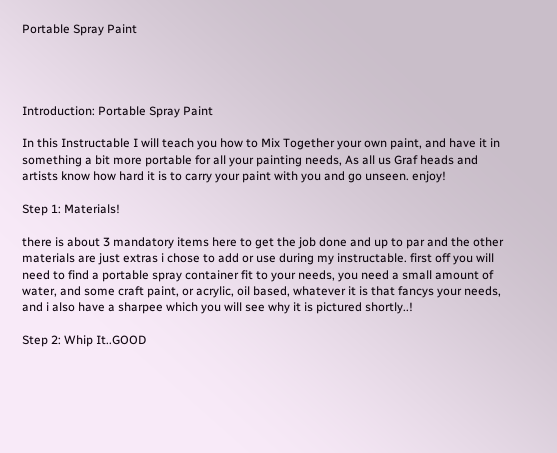Portable Spray Paint




Introduction: Portable Spray Paint

In this Instructable I will teach you how to Mix Together your own paint, and have it in something a bit more portable for all your painting needs, As all us Graf heads and artists know how hard it is to carry your paint with you and go unseen. enjoy!

Step 1: Materials!

there is about 3 mandatory items here to get the job done and up to par and the other materials are just extras i chose to add or use during my instructable. first off you will need to find a portable spray container fit to your needs, you need a small amount of water, and some craft paint, or acrylic, oil based, whatever it is that fancys your needs, and i also have a sharpee which you will see why it is pictured shortly..!

Step 2: Whip It..GOOD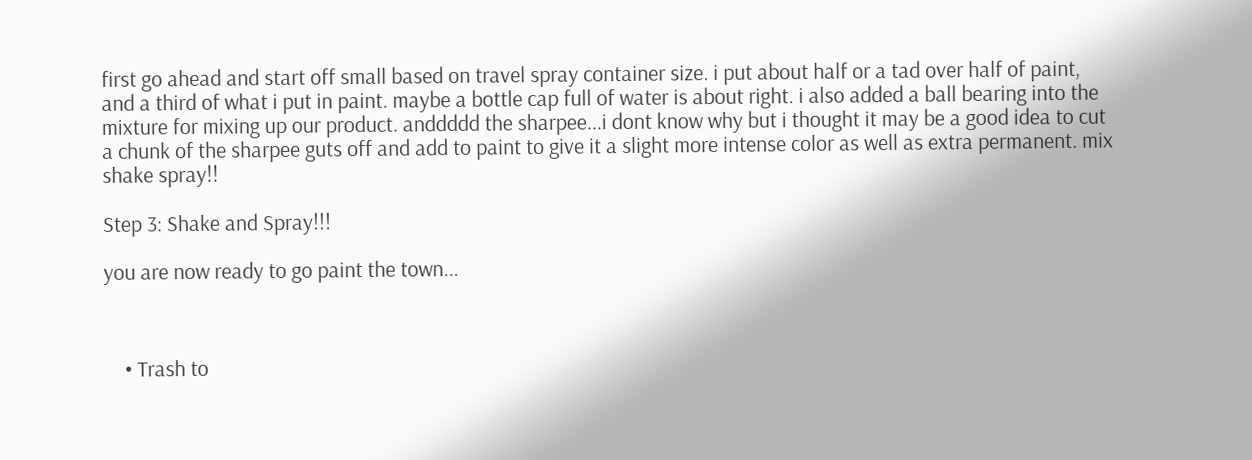first go ahead and start off small based on travel spray container size. i put about half or a tad over half of paint, and a third of what i put in paint. maybe a bottle cap full of water is about right. i also added a ball bearing into the mixture for mixing up our product. anddddd the sharpee...i dont know why but i thought it may be a good idea to cut a chunk of the sharpee guts off and add to paint to give it a slight more intense color as well as extra permanent. mix shake spray!!

Step 3: Shake and Spray!!!

you are now ready to go paint the town...



    • Trash to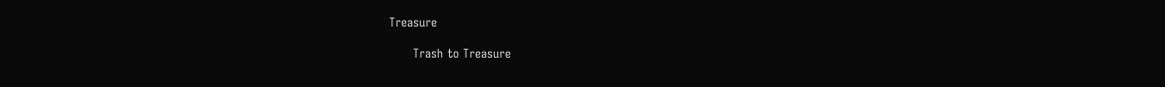Treasure

      Trash to Treasure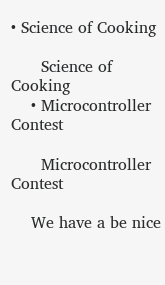• Science of Cooking

      Science of Cooking
    • Microcontroller Contest

      Microcontroller Contest

    We have a be nice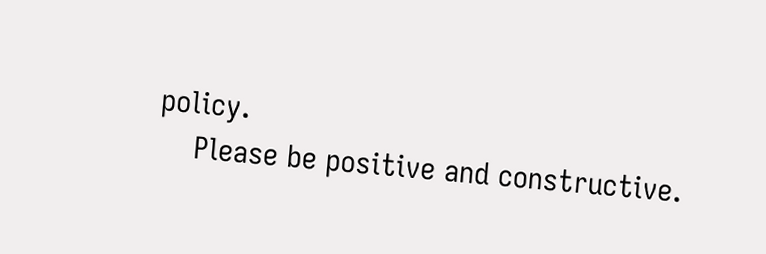policy.
    Please be positive and constructive.